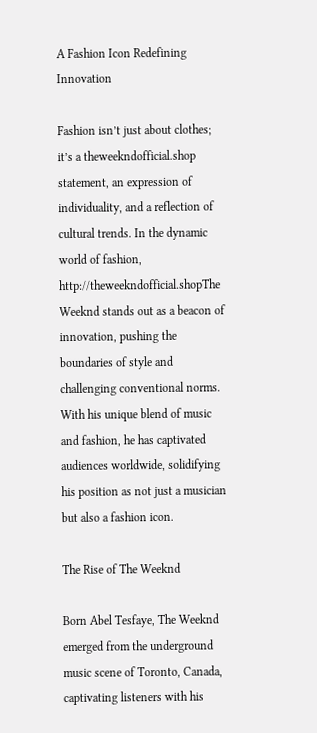A Fashion Icon Redefining Innovation

Fashion isn’t just about clothes; it’s a theweekndofficial.shop statement, an expression of individuality, and a reflection of cultural trends. In the dynamic world of fashion, http://theweekndofficial.shopThe Weeknd stands out as a beacon of innovation, pushing the boundaries of style and challenging conventional norms. With his unique blend of music and fashion, he has captivated audiences worldwide, solidifying his position as not just a musician but also a fashion icon.

The Rise of The Weeknd

Born Abel Tesfaye, The Weeknd emerged from the underground music scene of Toronto, Canada, captivating listeners with his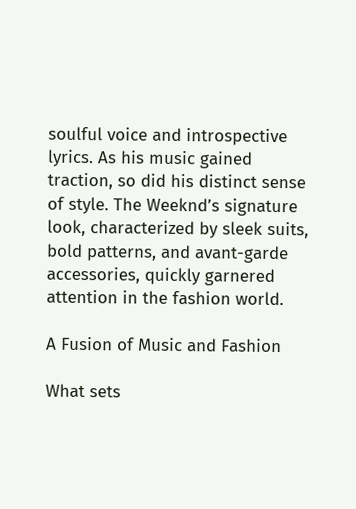soulful voice and introspective lyrics. As his music gained traction, so did his distinct sense of style. The Weeknd’s signature look, characterized by sleek suits, bold patterns, and avant-garde accessories, quickly garnered attention in the fashion world.

A Fusion of Music and Fashion

What sets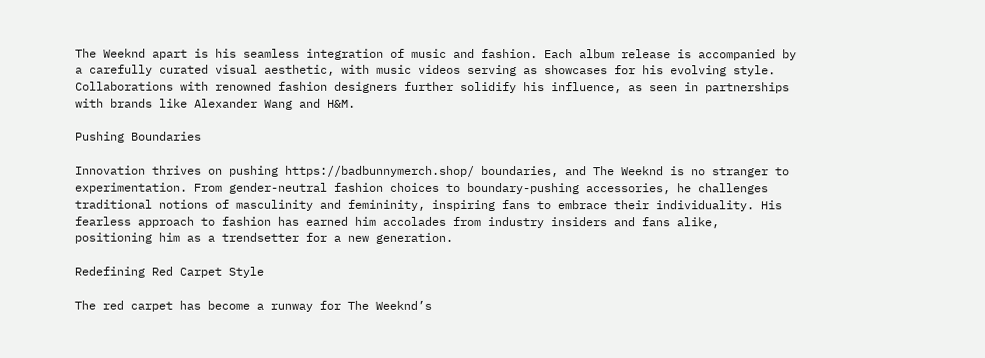The Weeknd apart is his seamless integration of music and fashion. Each album release is accompanied by a carefully curated visual aesthetic, with music videos serving as showcases for his evolving style. Collaborations with renowned fashion designers further solidify his influence, as seen in partnerships with brands like Alexander Wang and H&M.

Pushing Boundaries

Innovation thrives on pushing https://badbunnymerch.shop/ boundaries, and The Weeknd is no stranger to experimentation. From gender-neutral fashion choices to boundary-pushing accessories, he challenges traditional notions of masculinity and femininity, inspiring fans to embrace their individuality. His fearless approach to fashion has earned him accolades from industry insiders and fans alike, positioning him as a trendsetter for a new generation.

Redefining Red Carpet Style

The red carpet has become a runway for The Weeknd’s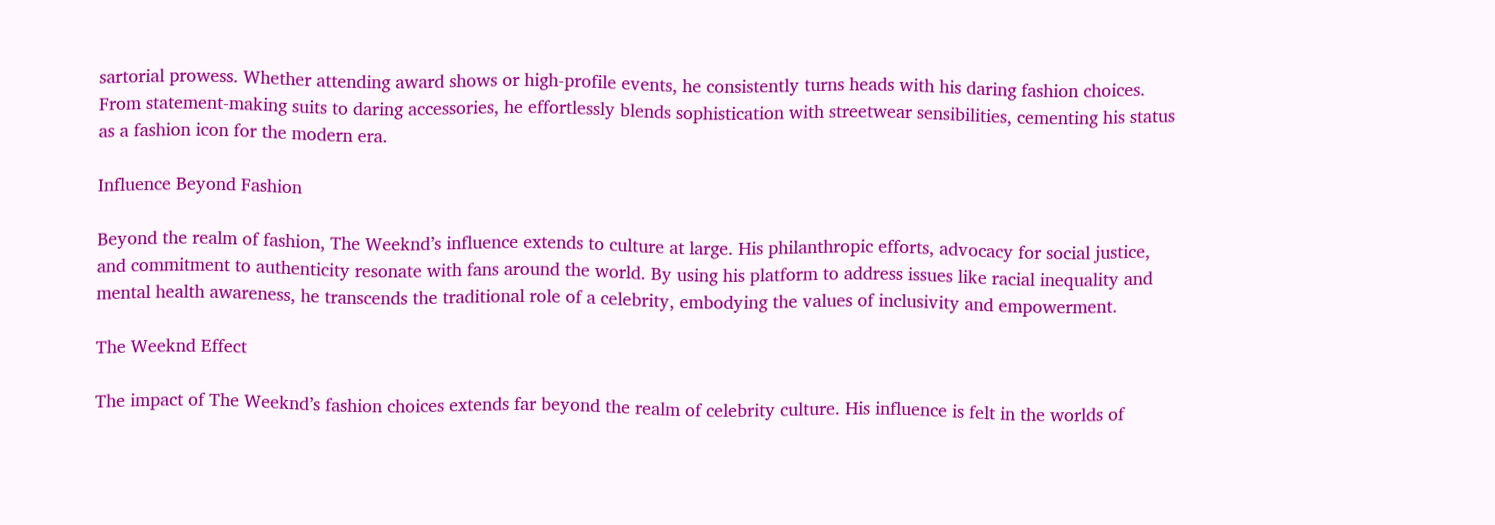sartorial prowess. Whether attending award shows or high-profile events, he consistently turns heads with his daring fashion choices. From statement-making suits to daring accessories, he effortlessly blends sophistication with streetwear sensibilities, cementing his status as a fashion icon for the modern era.

Influence Beyond Fashion

Beyond the realm of fashion, The Weeknd’s influence extends to culture at large. His philanthropic efforts, advocacy for social justice, and commitment to authenticity resonate with fans around the world. By using his platform to address issues like racial inequality and mental health awareness, he transcends the traditional role of a celebrity, embodying the values of inclusivity and empowerment.

The Weeknd Effect

The impact of The Weeknd’s fashion choices extends far beyond the realm of celebrity culture. His influence is felt in the worlds of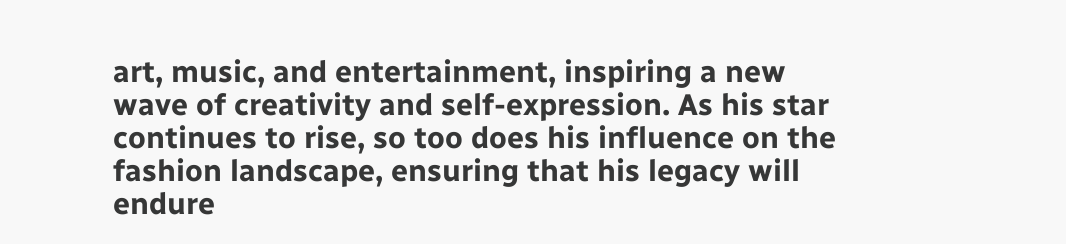art, music, and entertainment, inspiring a new wave of creativity and self-expression. As his star continues to rise, so too does his influence on the fashion landscape, ensuring that his legacy will endure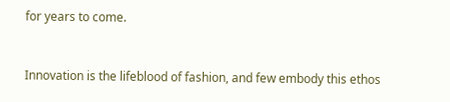for years to come.


Innovation is the lifeblood of fashion, and few embody this ethos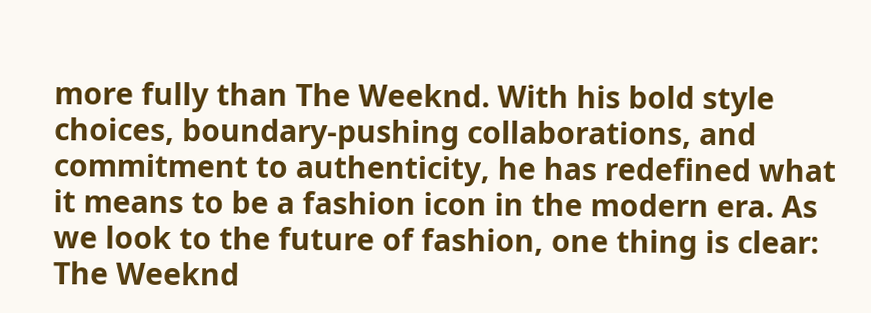more fully than The Weeknd. With his bold style choices, boundary-pushing collaborations, and commitment to authenticity, he has redefined what it means to be a fashion icon in the modern era. As we look to the future of fashion, one thing is clear: The Weeknd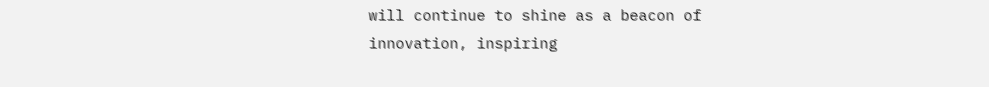will continue to shine as a beacon of innovation, inspiring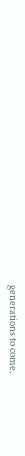generations to come.